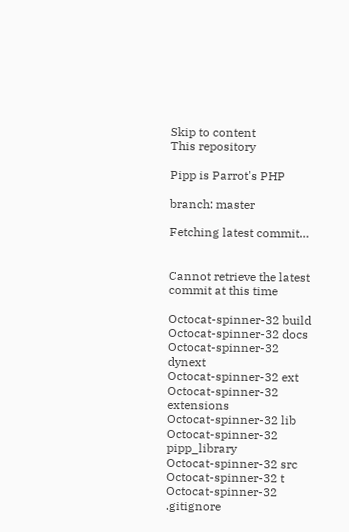Skip to content
This repository

Pipp is Parrot's PHP

branch: master

Fetching latest commit…


Cannot retrieve the latest commit at this time

Octocat-spinner-32 build
Octocat-spinner-32 docs
Octocat-spinner-32 dynext
Octocat-spinner-32 ext
Octocat-spinner-32 extensions
Octocat-spinner-32 lib
Octocat-spinner-32 pipp_library
Octocat-spinner-32 src
Octocat-spinner-32 t
Octocat-spinner-32 .gitignore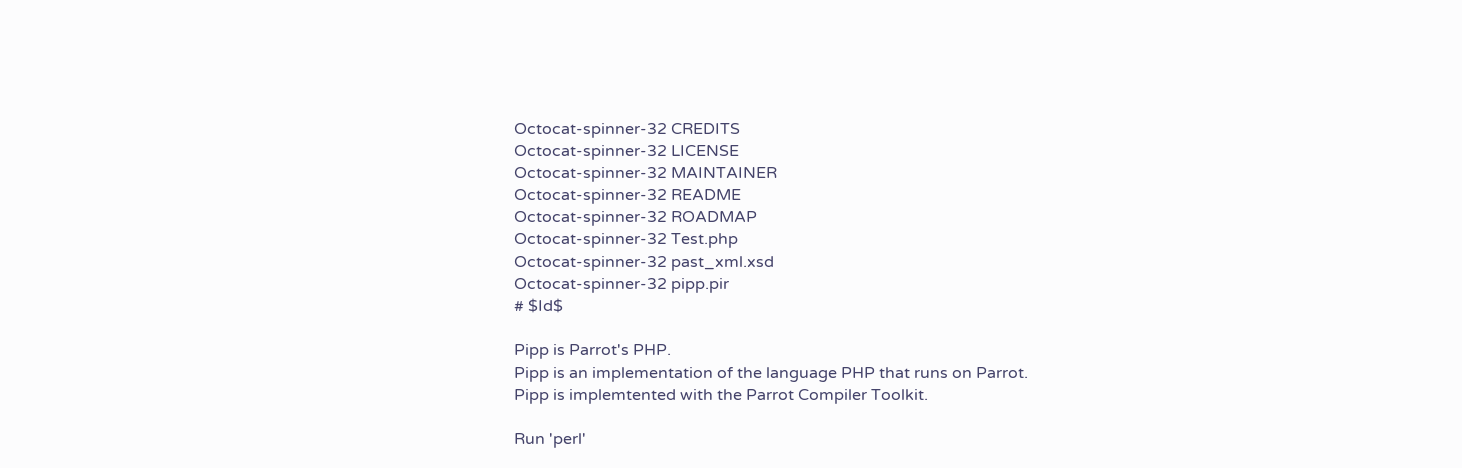Octocat-spinner-32 CREDITS
Octocat-spinner-32 LICENSE
Octocat-spinner-32 MAINTAINER
Octocat-spinner-32 README
Octocat-spinner-32 ROADMAP
Octocat-spinner-32 Test.php
Octocat-spinner-32 past_xml.xsd
Octocat-spinner-32 pipp.pir
# $Id$

Pipp is Parrot's PHP.
Pipp is an implementation of the language PHP that runs on Parrot.
Pipp is implemtented with the Parrot Compiler Toolkit.

Run 'perl'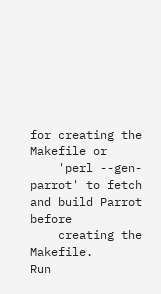for creating the Makefile or
    'perl --gen-parrot' to fetch and build Parrot before
    creating the Makefile.
Run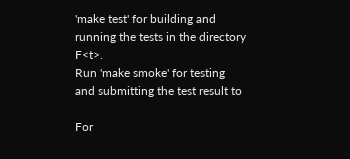'make test' for building and running the tests in the directory F<t>.
Run 'make smoke' for testing and submitting the test result to

For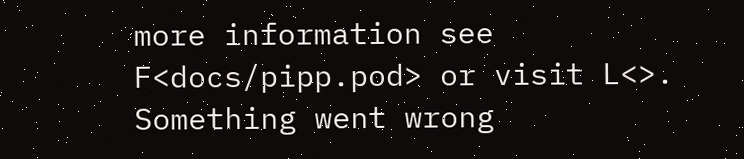more information see F<docs/pipp.pod> or visit L<>.
Something went wrong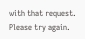with that request. Please try again.